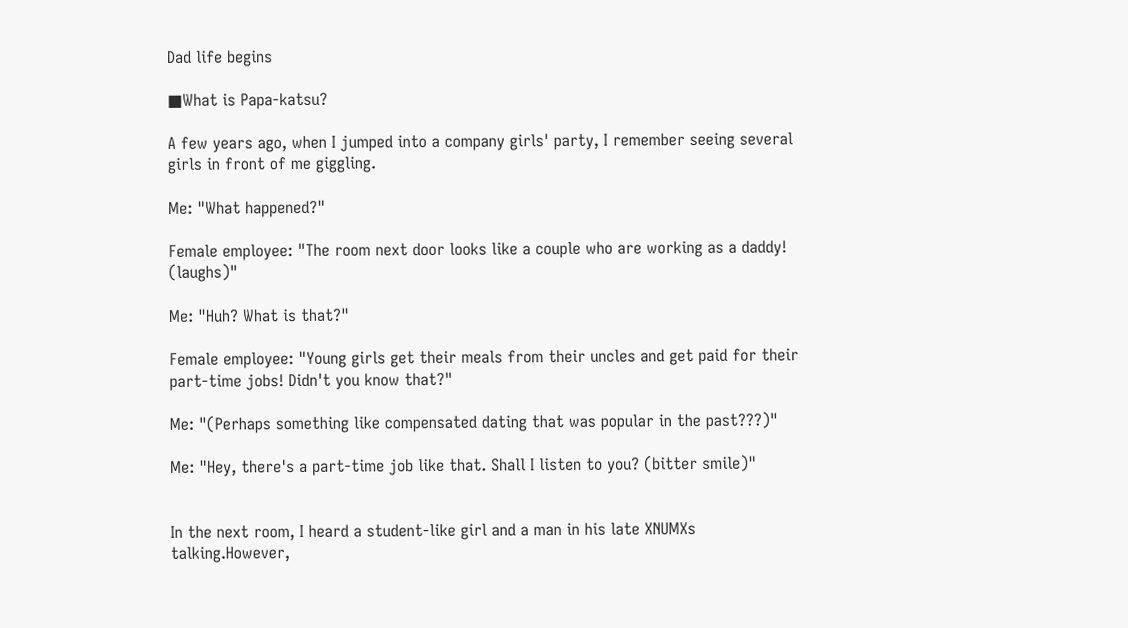Dad life begins

■What is Papa-katsu?

A few years ago, when I jumped into a company girls' party, I remember seeing several girls in front of me giggling.

Me: "What happened?"

Female employee: "The room next door looks like a couple who are working as a daddy! (laughs)"

Me: "Huh? What is that?"

Female employee: "Young girls get their meals from their uncles and get paid for their part-time jobs! Didn't you know that?"

Me: "(Perhaps something like compensated dating that was popular in the past???)"

Me: "Hey, there's a part-time job like that. Shall I listen to you? (bitter smile)"


In the next room, I heard a student-like girl and a man in his late XNUMXs talking.However,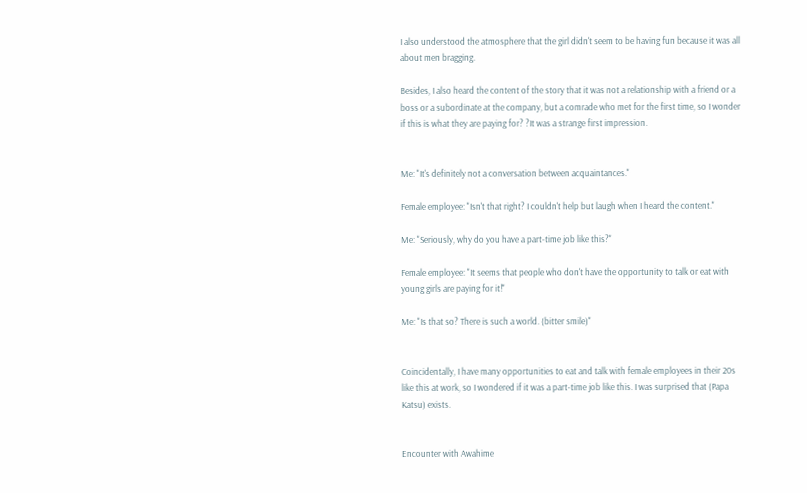I also understood the atmosphere that the girl didn't seem to be having fun because it was all about men bragging.

Besides, I also heard the content of the story that it was not a relationship with a friend or a boss or a subordinate at the company, but a comrade who met for the first time, so I wonder if this is what they are paying for? ?It was a strange first impression.


Me: "It's definitely not a conversation between acquaintances."

Female employee: "Isn't that right? I couldn't help but laugh when I heard the content."

Me: "Seriously, why do you have a part-time job like this?"

Female employee: "It seems that people who don't have the opportunity to talk or eat with young girls are paying for it!"

Me: "Is that so? There is such a world. (bitter smile)"


Coincidentally, I have many opportunities to eat and talk with female employees in their 20s like this at work, so I wondered if it was a part-time job like this. I was surprised that (Papa Katsu) exists.


Encounter with Awahime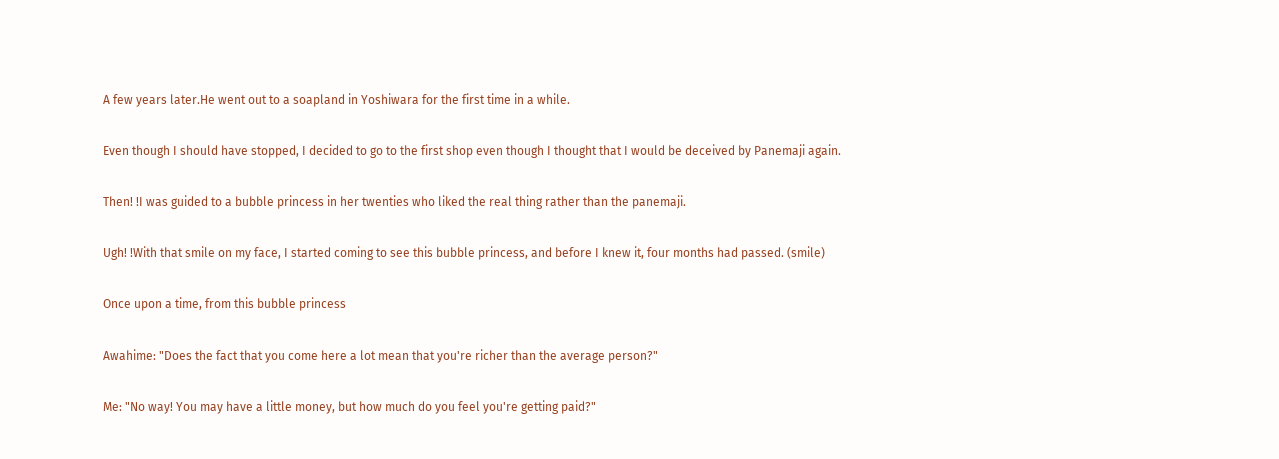A few years later.He went out to a soapland in Yoshiwara for the first time in a while.

Even though I should have stopped, I decided to go to the first shop even though I thought that I would be deceived by Panemaji again.

Then! !I was guided to a bubble princess in her twenties who liked the real thing rather than the panemaji.

Ugh! !With that smile on my face, I started coming to see this bubble princess, and before I knew it, four months had passed. (smile)

Once upon a time, from this bubble princess

Awahime: "Does the fact that you come here a lot mean that you're richer than the average person?"

Me: "No way! You may have a little money, but how much do you feel you're getting paid?"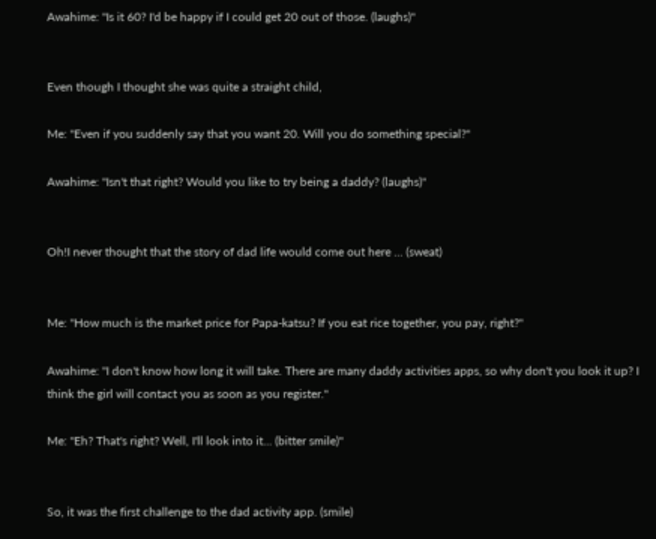Awahime: "Is it 60? I'd be happy if I could get 20 out of those. (laughs)"


Even though I thought she was quite a straight child,

Me: "Even if you suddenly say that you want 20. Will you do something special?"

Awahime: "Isn't that right? Would you like to try being a daddy? (laughs)"


Oh!I never thought that the story of dad life would come out here ... (sweat)


Me: "How much is the market price for Papa-katsu? If you eat rice together, you pay, right?"

Awahime: "I don't know how long it will take. There are many daddy activities apps, so why don't you look it up? I think the girl will contact you as soon as you register."

Me: "Eh? That's right? Well, I'll look into it... (bitter smile)"


So, it was the first challenge to the dad activity app. (smile)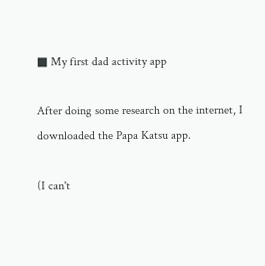■ My first dad activity app

After doing some research on the internet, I downloaded the Papa Katsu app.

(I can't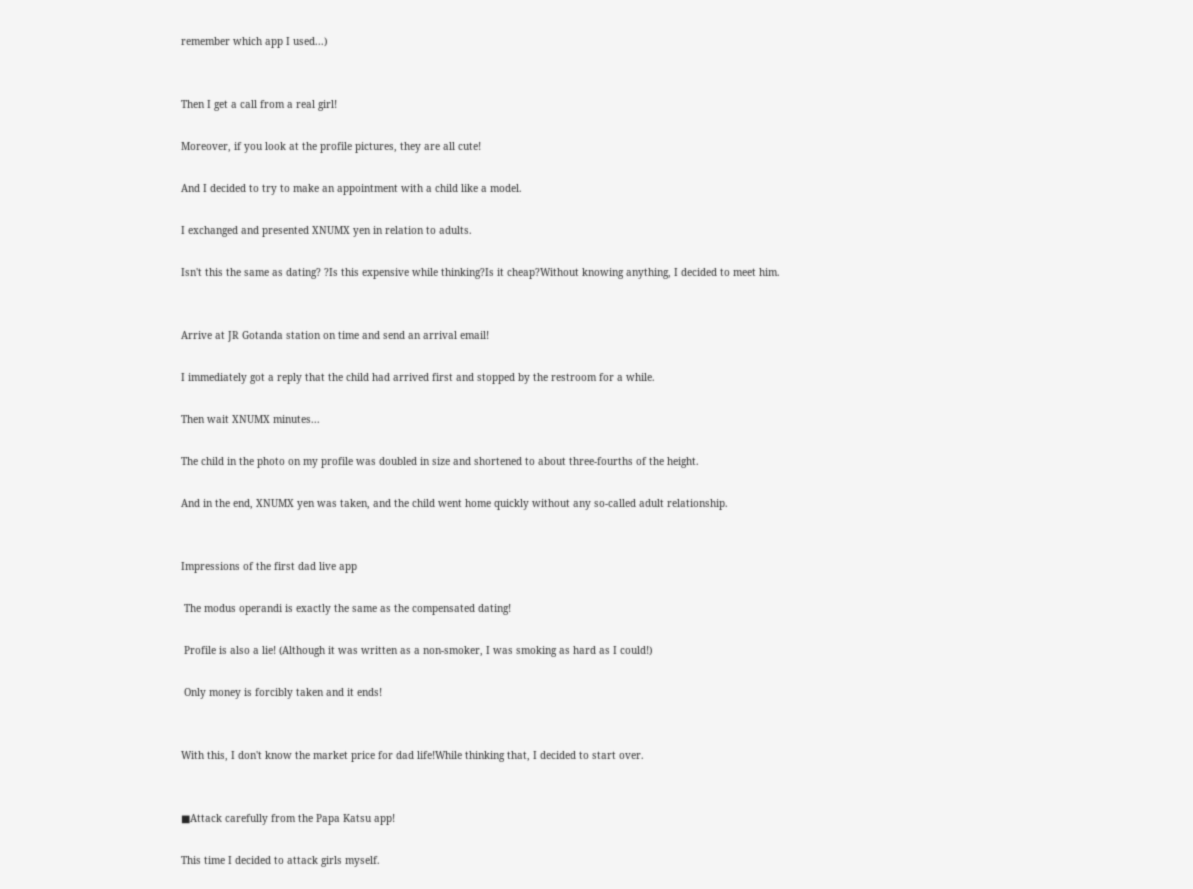remember which app I used...)


Then I get a call from a real girl!

Moreover, if you look at the profile pictures, they are all cute!

And I decided to try to make an appointment with a child like a model.

I exchanged and presented XNUMX yen in relation to adults.

Isn't this the same as dating? ?Is this expensive while thinking?Is it cheap?Without knowing anything, I decided to meet him.


Arrive at JR Gotanda station on time and send an arrival email!

I immediately got a reply that the child had arrived first and stopped by the restroom for a while.

Then wait XNUMX minutes...

The child in the photo on my profile was doubled in size and shortened to about three-fourths of the height.

And in the end, XNUMX yen was taken, and the child went home quickly without any so-called adult relationship.


Impressions of the first dad live app

 The modus operandi is exactly the same as the compensated dating!

 Profile is also a lie! (Although it was written as a non-smoker, I was smoking as hard as I could!)

 Only money is forcibly taken and it ends!


With this, I don't know the market price for dad life!While thinking that, I decided to start over.


■Attack carefully from the Papa Katsu app!

This time I decided to attack girls myself.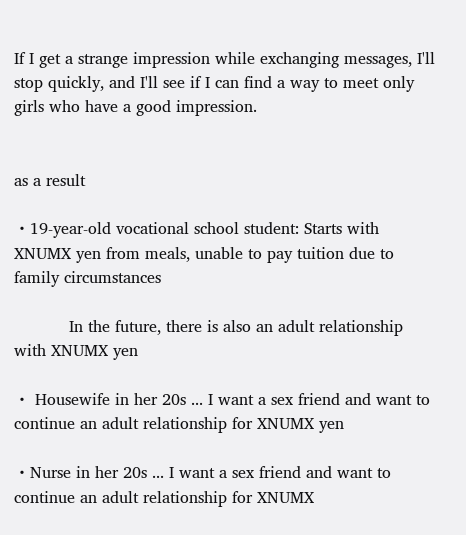If I get a strange impression while exchanging messages, I'll stop quickly, and I'll see if I can find a way to meet only girls who have a good impression.


as a result

・19-year-old vocational school student: Starts with XNUMX yen from meals, unable to pay tuition due to family circumstances

           In the future, there is also an adult relationship with XNUMX yen

・ Housewife in her 20s ... I want a sex friend and want to continue an adult relationship for XNUMX yen

・Nurse in her 20s ... I want a sex friend and want to continue an adult relationship for XNUMX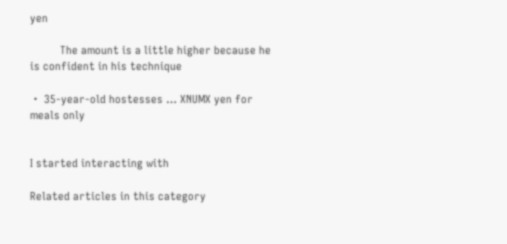yen

          The amount is a little higher because he is confident in his technique

・ 35-year-old hostesses … XNUMX yen for meals only


I started interacting with

Related articles in this category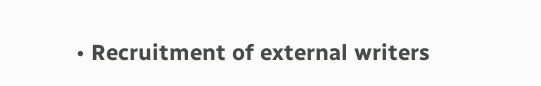• Recruitment of external writers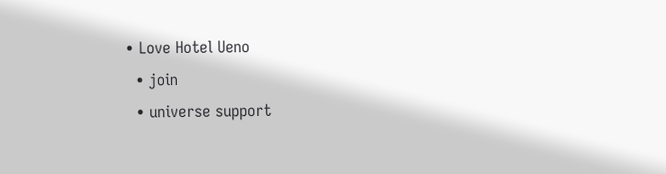• Love Hotel Ueno
  • join
  • universe support